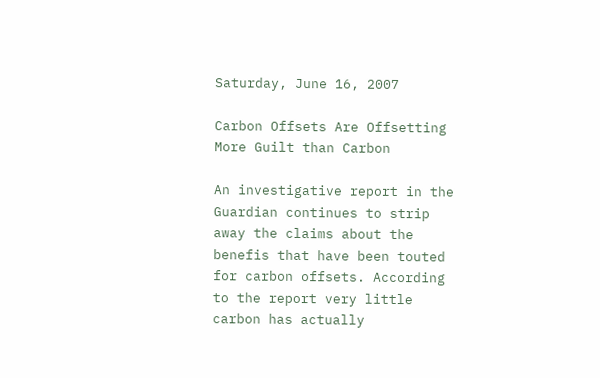Saturday, June 16, 2007

Carbon Offsets Are Offsetting More Guilt than Carbon

An investigative report in the Guardian continues to strip away the claims about the benefis that have been touted for carbon offsets. According to the report very little carbon has actually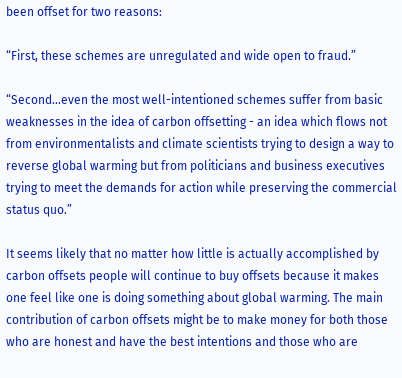been offset for two reasons:

“First, these schemes are unregulated and wide open to fraud.”

“Second…even the most well-intentioned schemes suffer from basic weaknesses in the idea of carbon offsetting - an idea which flows not from environmentalists and climate scientists trying to design a way to reverse global warming but from politicians and business executives trying to meet the demands for action while preserving the commercial status quo.”

It seems likely that no matter how little is actually accomplished by carbon offsets people will continue to buy offsets because it makes one feel like one is doing something about global warming. The main contribution of carbon offsets might be to make money for both those who are honest and have the best intentions and those who are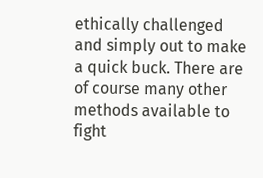ethically challenged and simply out to make a quick buck. There are of course many other methods available to fight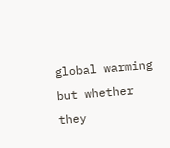global warming but whether they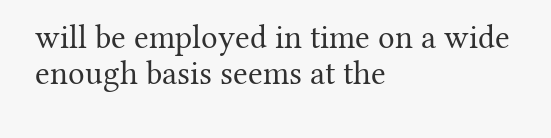will be employed in time on a wide enough basis seems at the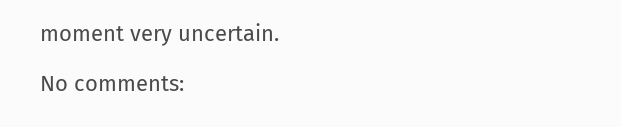moment very uncertain.

No comments: